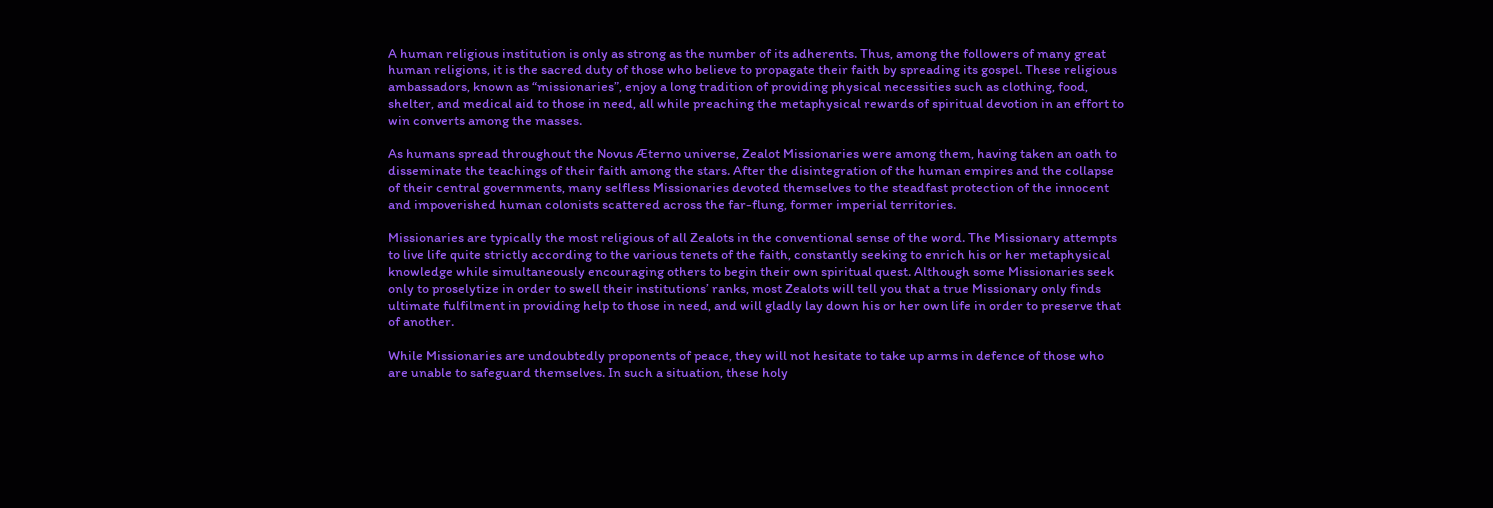A human religious institution is only as strong as the number of its adherents. Thus, among the followers of many great human religions, it is the sacred duty of those who believe to propagate their faith by spreading its gospel. These religious ambassadors, known as “missionaries”, enjoy a long tradition of providing physical necessities such as clothing, food, shelter, and medical aid to those in need, all while preaching the metaphysical rewards of spiritual devotion in an effort to win converts among the masses.

As humans spread throughout the Novus Æterno universe, Zealot Missionaries were among them, having taken an oath to disseminate the teachings of their faith among the stars. After the disintegration of the human empires and the collapse of their central governments, many selfless Missionaries devoted themselves to the steadfast protection of the innocent and impoverished human colonists scattered across the far-flung, former imperial territories.

Missionaries are typically the most religious of all Zealots in the conventional sense of the word. The Missionary attempts to live life quite strictly according to the various tenets of the faith, constantly seeking to enrich his or her metaphysical knowledge while simultaneously encouraging others to begin their own spiritual quest. Although some Missionaries seek only to proselytize in order to swell their institutions’ ranks, most Zealots will tell you that a true Missionary only finds ultimate fulfilment in providing help to those in need, and will gladly lay down his or her own life in order to preserve that of another.

While Missionaries are undoubtedly proponents of peace, they will not hesitate to take up arms in defence of those who are unable to safeguard themselves. In such a situation, these holy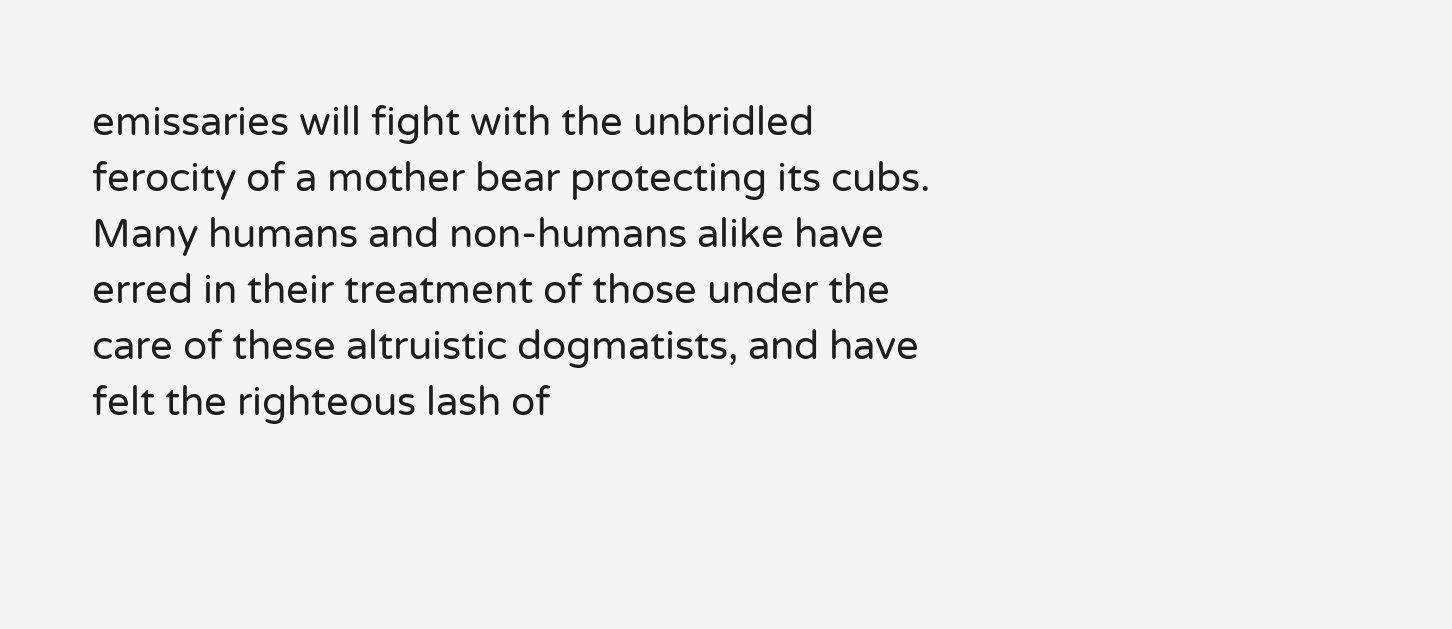emissaries will fight with the unbridled ferocity of a mother bear protecting its cubs. Many humans and non-humans alike have erred in their treatment of those under the care of these altruistic dogmatists, and have felt the righteous lash of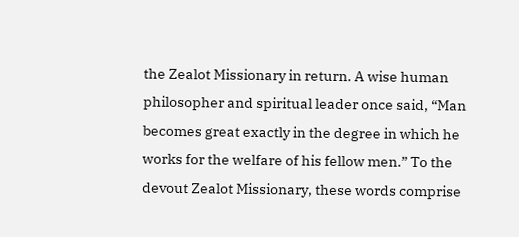the Zealot Missionary in return. A wise human philosopher and spiritual leader once said, “Man becomes great exactly in the degree in which he works for the welfare of his fellow men.” To the devout Zealot Missionary, these words comprise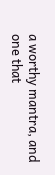a worthy mantra, and one that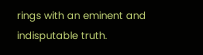rings with an eminent and indisputable truth.